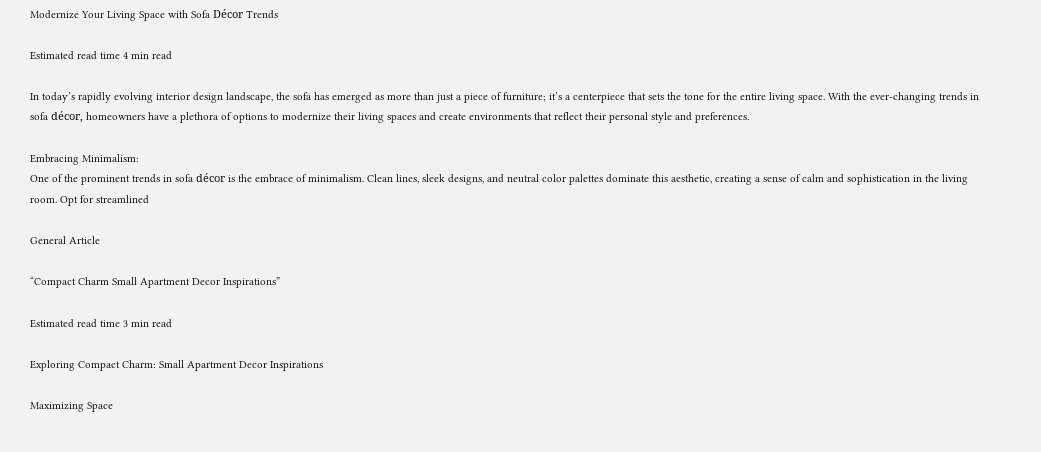Modernize Your Living Space with Sofa Décor Trends

Estimated read time 4 min read

In today’s rapidly evolving interior design landscape, the sofa has emerged as more than just a piece of furniture; it’s a centerpiece that sets the tone for the entire living space. With the ever-changing trends in sofa décor, homeowners have a plethora of options to modernize their living spaces and create environments that reflect their personal style and preferences.

Embracing Minimalism:
One of the prominent trends in sofa décor is the embrace of minimalism. Clean lines, sleek designs, and neutral color palettes dominate this aesthetic, creating a sense of calm and sophistication in the living room. Opt for streamlined

General Article

“Compact Charm Small Apartment Decor Inspirations”

Estimated read time 3 min read

Exploring Compact Charm: Small Apartment Decor Inspirations

Maximizing Space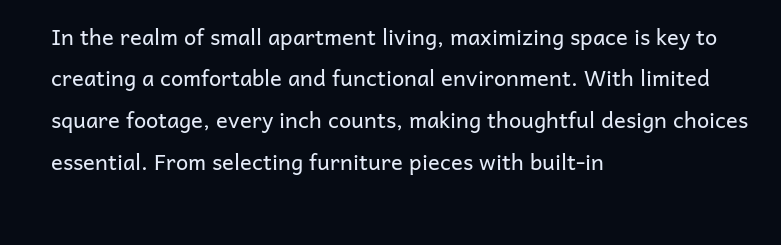In the realm of small apartment living, maximizing space is key to creating a comfortable and functional environment. With limited square footage, every inch counts, making thoughtful design choices essential. From selecting furniture pieces with built-in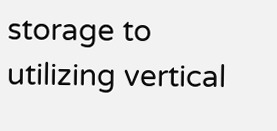storage to utilizing vertical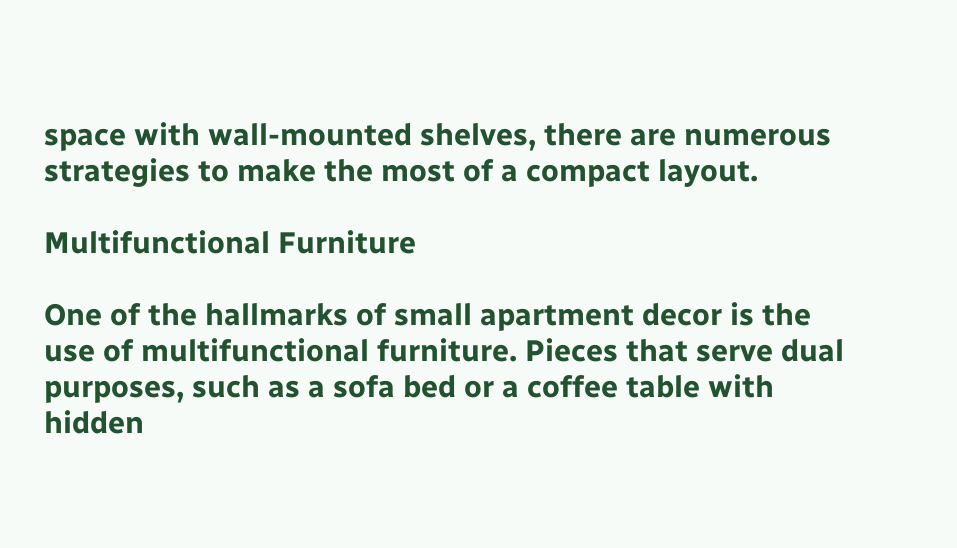space with wall-mounted shelves, there are numerous strategies to make the most of a compact layout.

Multifunctional Furniture

One of the hallmarks of small apartment decor is the use of multifunctional furniture. Pieces that serve dual purposes, such as a sofa bed or a coffee table with hidden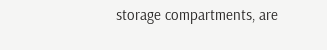storage compartments, are